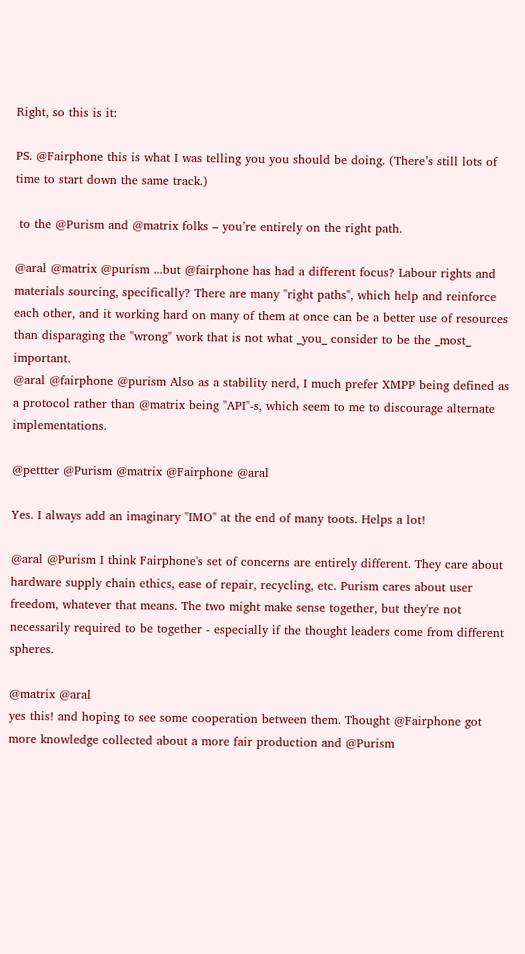Right, so this is it:

PS. @Fairphone this is what I was telling you you should be doing. (There’s still lots of time to start down the same track.)

 to the @Purism and @matrix folks – you’re entirely on the right path.

@aral @matrix @purism ...but @fairphone has had a different focus? Labour rights and materials sourcing, specifically? There are many "right paths", which help and reinforce each other, and it working hard on many of them at once can be a better use of resources than disparaging the "wrong" work that is not what _you_ consider to be the _most_ important.
@aral @fairphone @purism Also as a stability nerd, I much prefer XMPP being defined as a protocol rather than @matrix being "API"-s, which seem to me to discourage alternate implementations.

@pettter @Purism @matrix @Fairphone @aral

Yes. I always add an imaginary "IMO" at the end of many toots. Helps a lot!

@aral @Purism I think Fairphone's set of concerns are entirely different. They care about hardware supply chain ethics, ease of repair, recycling, etc. Purism cares about user freedom, whatever that means. The two might make sense together, but they're not necessarily required to be together - especially if the thought leaders come from different spheres.

@matrix @aral
yes this! and hoping to see some cooperation between them. Thought @Fairphone got more knowledge collected about a more fair production and @Purism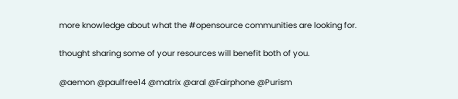more knowledge about what the #opensource communities are looking for.

thought sharing some of your resources will benefit both of you.

@aemon @paulfree14 @matrix @aral @Fairphone @Purism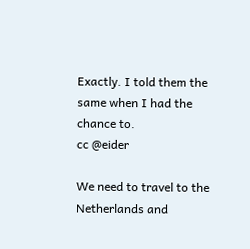Exactly. I told them the same when I had the chance to.
cc @eider

We need to travel to the Netherlands and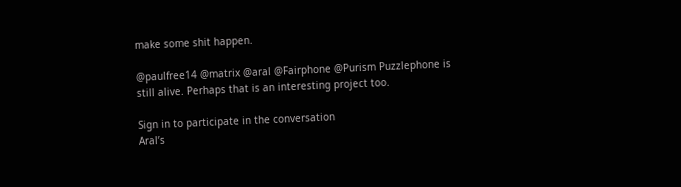make some shit happen.

@paulfree14 @matrix @aral @Fairphone @Purism Puzzlephone is still alive. Perhaps that is an interesting project too.

Sign in to participate in the conversation
Aral’s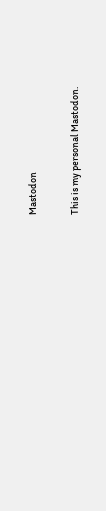Mastodon

This is my personal Mastodon.